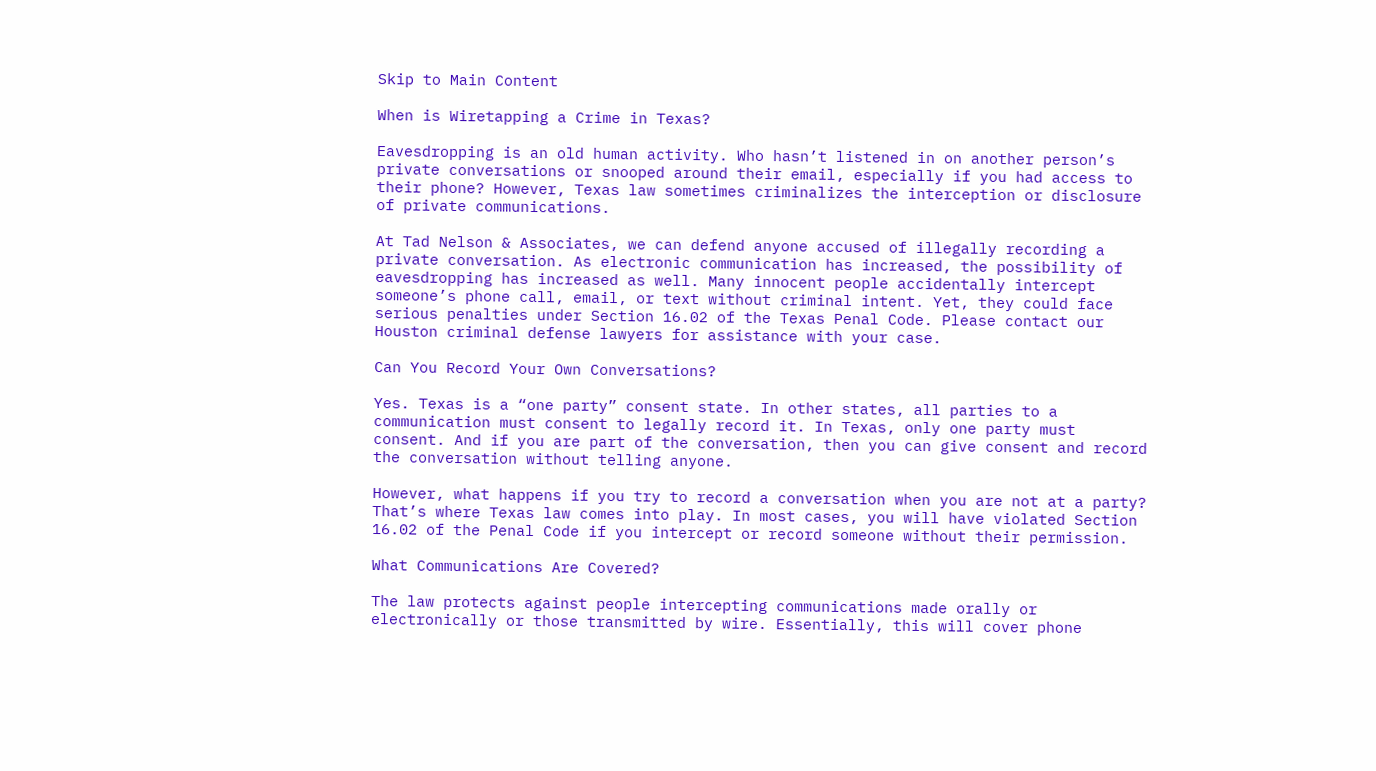Skip to Main Content

When is Wiretapping a Crime in Texas?

Eavesdropping is an old human activity. Who hasn’t listened in on another person’s private conversations or snooped around their email, especially if you had access to their phone? However, Texas law sometimes criminalizes the interception or disclosure of private communications.

At Tad Nelson & Associates, we can defend anyone accused of illegally recording a private conversation. As electronic communication has increased, the possibility of eavesdropping has increased as well. Many innocent people accidentally intercept someone’s phone call, email, or text without criminal intent. Yet, they could face serious penalties under Section 16.02 of the Texas Penal Code. Please contact our Houston criminal defense lawyers for assistance with your case.

Can You Record Your Own Conversations?

Yes. Texas is a “one party” consent state. In other states, all parties to a communication must consent to legally record it. In Texas, only one party must consent. And if you are part of the conversation, then you can give consent and record the conversation without telling anyone.

However, what happens if you try to record a conversation when you are not at a party? That’s where Texas law comes into play. In most cases, you will have violated Section 16.02 of the Penal Code if you intercept or record someone without their permission.

What Communications Are Covered?

The law protects against people intercepting communications made orally or electronically or those transmitted by wire. Essentially, this will cover phone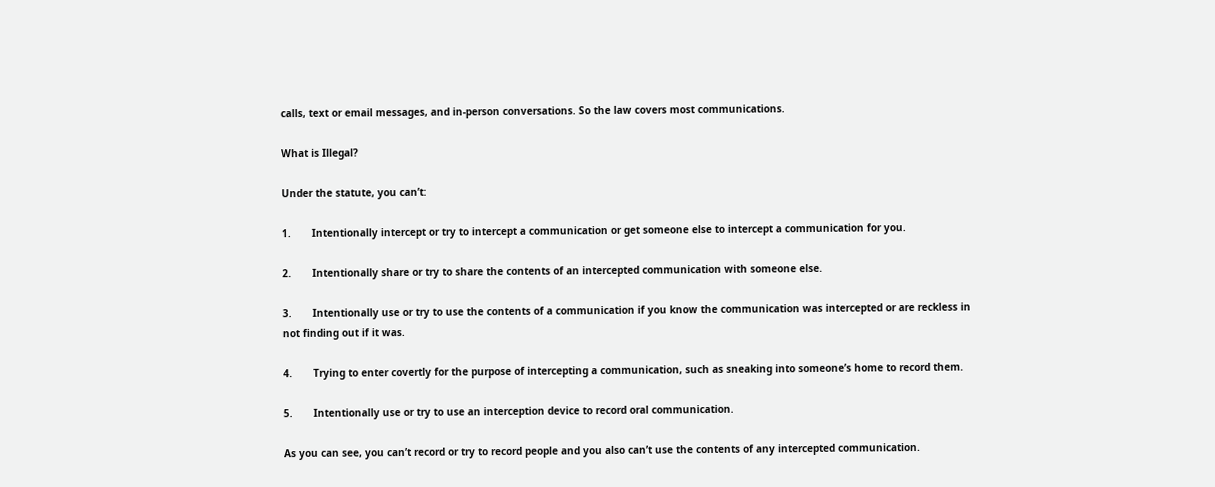calls, text or email messages, and in-person conversations. So the law covers most communications.

What is Illegal?

Under the statute, you can’t:

1.       Intentionally intercept or try to intercept a communication or get someone else to intercept a communication for you.

2.       Intentionally share or try to share the contents of an intercepted communication with someone else.

3.       Intentionally use or try to use the contents of a communication if you know the communication was intercepted or are reckless in not finding out if it was.

4.       Trying to enter covertly for the purpose of intercepting a communication, such as sneaking into someone’s home to record them.

5.       Intentionally use or try to use an interception device to record oral communication.

As you can see, you can’t record or try to record people and you also can’t use the contents of any intercepted communication.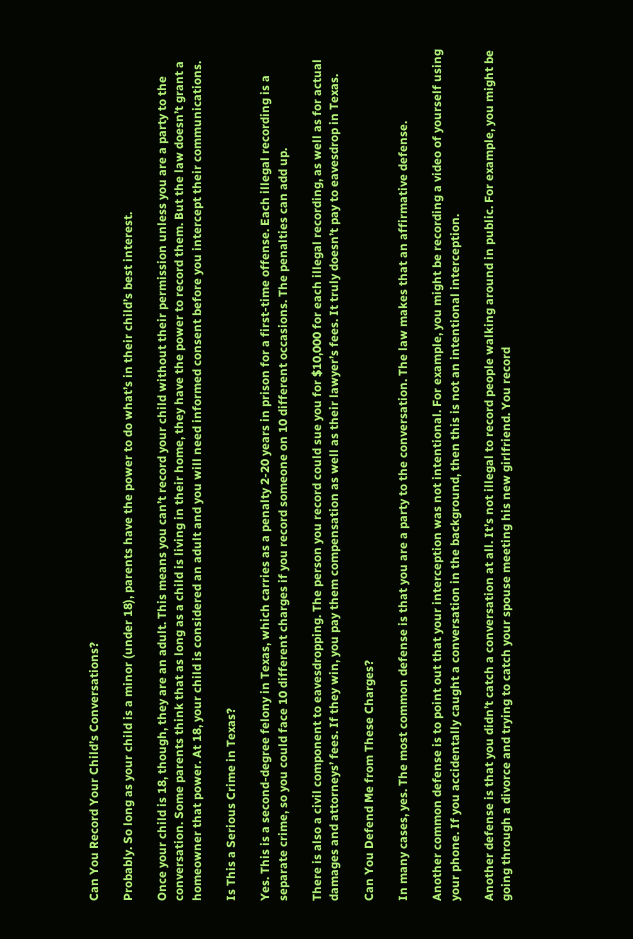Can You Record Your Child’s Conversations?

Probably. So long as your child is a minor (under 18), parents have the power to do what’s in their child’s best interest.

Once your child is 18, though, they are an adult. This means you can’t record your child without their permission unless you are a party to the conversation. Some parents think that as long as a child is living in their home, they have the power to record them. But the law doesn’t grant a homeowner that power. At 18, your child is considered an adult and you will need informed consent before you intercept their communications.

Is This a Serious Crime in Texas?

Yes. This is a second-degree felony in Texas, which carries as a penalty 2-20 years in prison for a first-time offense. Each illegal recording is a separate crime, so you could face 10 different charges if you record someone on 10 different occasions. The penalties can add up.

There is also a civil component to eavesdropping. The person you record could sue you for $10,000 for each illegal recording, as well as for actual damages and attorneys’ fees. If they win, you pay them compensation as well as their lawyer’s fees. It truly doesn’t pay to eavesdrop in Texas.

Can You Defend Me from These Charges?

In many cases, yes. The most common defense is that you are a party to the conversation. The law makes that an affirmative defense.

Another common defense is to point out that your interception was not intentional. For example, you might be recording a video of yourself using your phone. If you accidentally caught a conversation in the background, then this is not an intentional interception.

Another defense is that you didn’t catch a conversation at all. It’s not illegal to record people walking around in public. For example, you might be going through a divorce and trying to catch your spouse meeting his new girlfriend. You record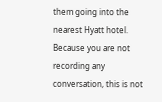them going into the nearest Hyatt hotel. Because you are not recording any conversation, this is not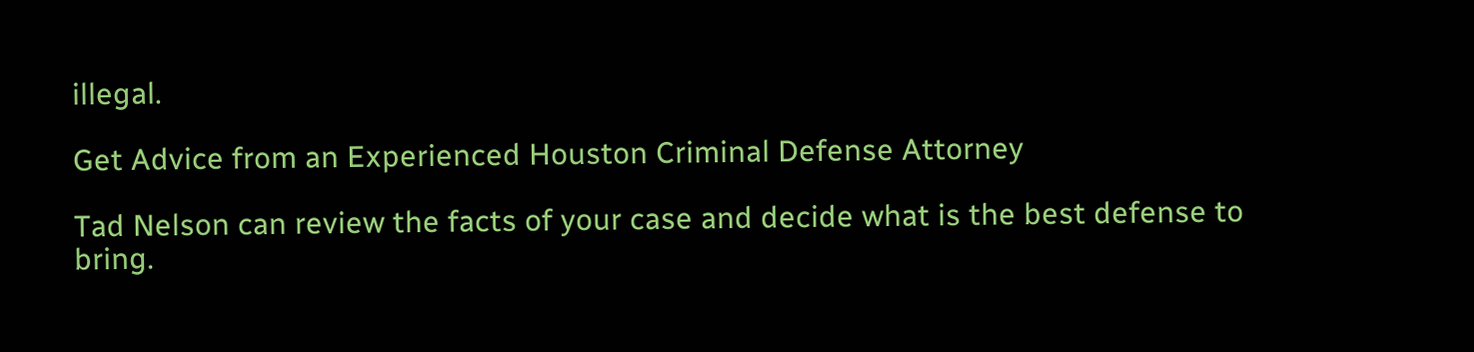illegal.

Get Advice from an Experienced Houston Criminal Defense Attorney

Tad Nelson can review the facts of your case and decide what is the best defense to bring.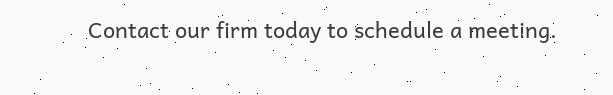Contact our firm today to schedule a meeting.